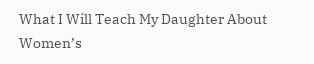What I Will Teach My Daughter About Women’s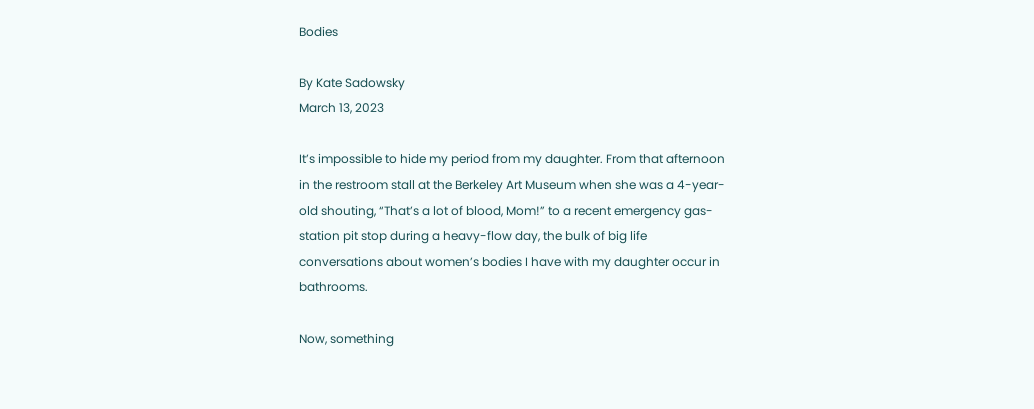Bodies

By Kate Sadowsky
March 13, 2023

It’s impossible to hide my period from my daughter. From that afternoon in the restroom stall at the Berkeley Art Museum when she was a 4-year-old shouting, “That’s a lot of blood, Mom!” to a recent emergency gas-station pit stop during a heavy-flow day, the bulk of big life conversations about women’s bodies I have with my daughter occur in bathrooms.

Now, something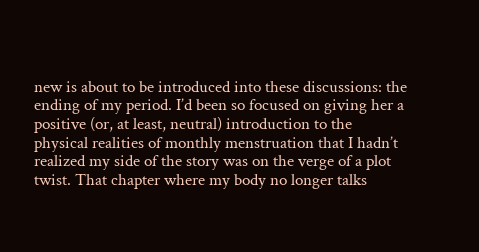new is about to be introduced into these discussions: the ending of my period. I’d been so focused on giving her a positive (or, at least, neutral) introduction to the physical realities of monthly menstruation that I hadn’t realized my side of the story was on the verge of a plot twist. That chapter where my body no longer talks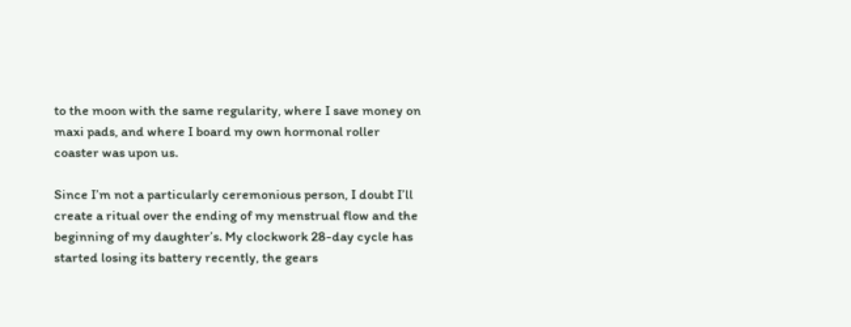to the moon with the same regularity, where I save money on maxi pads, and where I board my own hormonal roller coaster was upon us.

Since I’m not a particularly ceremonious person, I doubt I’ll create a ritual over the ending of my menstrual flow and the beginning of my daughter’s. My clockwork 28-day cycle has started losing its battery recently, the gears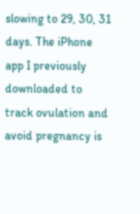slowing to 29, 30, 31 days. The iPhone app I previously downloaded to track ovulation and avoid pregnancy is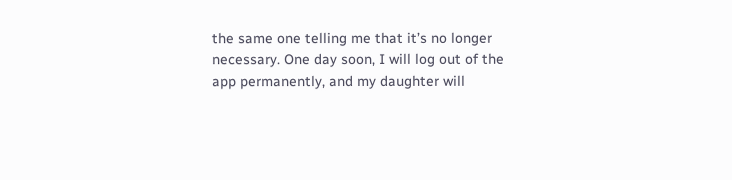the same one telling me that it’s no longer necessary. One day soon, I will log out of the app permanently, and my daughter will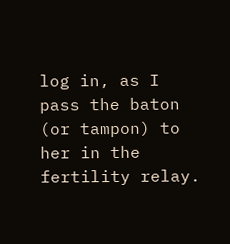log in, as I pass the baton (or tampon) to her in the fertility relay.